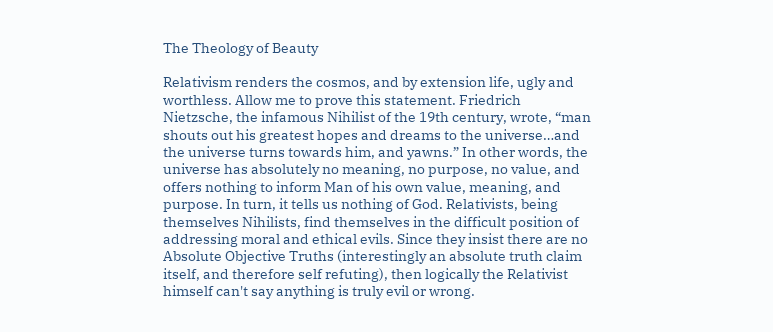The Theology of Beauty

Relativism renders the cosmos, and by extension life, ugly and worthless. Allow me to prove this statement. Friedrich Nietzsche, the infamous Nihilist of the 19th century, wrote, “man shouts out his greatest hopes and dreams to the universe…and the universe turns towards him, and yawns.” In other words, the universe has absolutely no meaning, no purpose, no value, and offers nothing to inform Man of his own value, meaning, and purpose. In turn, it tells us nothing of God. Relativists, being themselves Nihilists, find themselves in the difficult position of addressing moral and ethical evils. Since they insist there are no Absolute Objective Truths (interestingly an absolute truth claim itself, and therefore self refuting), then logically the Relativist himself can't say anything is truly evil or wrong.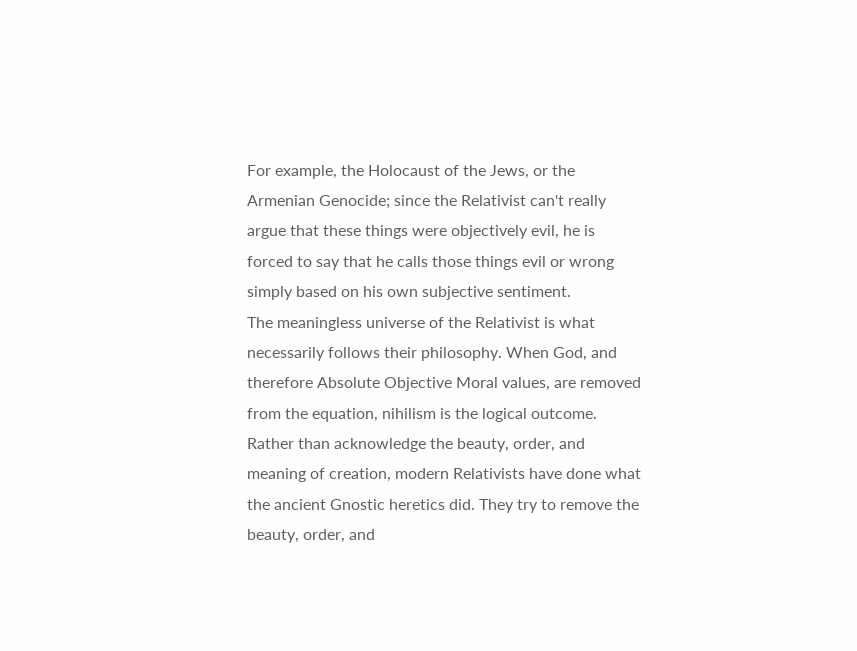For example, the Holocaust of the Jews, or the Armenian Genocide; since the Relativist can't really argue that these things were objectively evil, he is forced to say that he calls those things evil or wrong simply based on his own subjective sentiment.
The meaningless universe of the Relativist is what necessarily follows their philosophy. When God, and therefore Absolute Objective Moral values, are removed from the equation, nihilism is the logical outcome. Rather than acknowledge the beauty, order, and meaning of creation, modern Relativists have done what the ancient Gnostic heretics did. They try to remove the beauty, order, and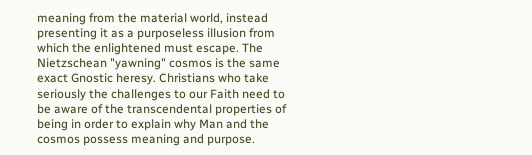meaning from the material world, instead presenting it as a purposeless illusion from which the enlightened must escape. The Nietzschean "yawning" cosmos is the same exact Gnostic heresy. Christians who take seriously the challenges to our Faith need to be aware of the transcendental properties of being in order to explain why Man and the cosmos possess meaning and purpose.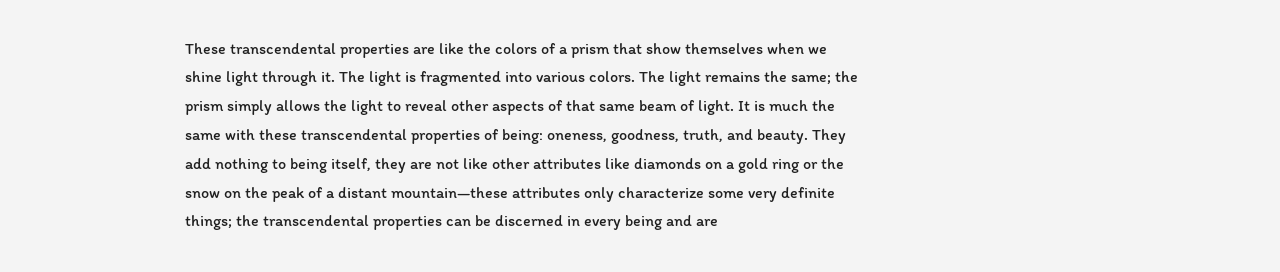These transcendental properties are like the colors of a prism that show themselves when we shine light through it. The light is fragmented into various colors. The light remains the same; the prism simply allows the light to reveal other aspects of that same beam of light. It is much the same with these transcendental properties of being: oneness, goodness, truth, and beauty. They add nothing to being itself, they are not like other attributes like diamonds on a gold ring or the snow on the peak of a distant mountain—these attributes only characterize some very definite things; the transcendental properties can be discerned in every being and are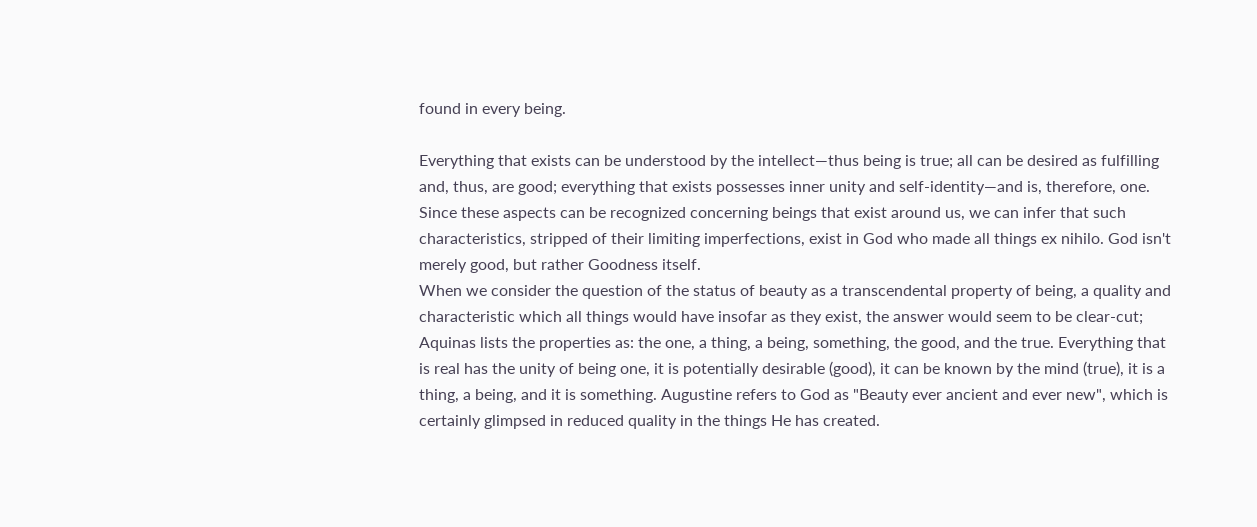found in every being.

Everything that exists can be understood by the intellect—thus being is true; all can be desired as fulfilling and, thus, are good; everything that exists possesses inner unity and self-identity—and is, therefore, one. Since these aspects can be recognized concerning beings that exist around us, we can infer that such characteristics, stripped of their limiting imperfections, exist in God who made all things ex nihilo. God isn't merely good, but rather Goodness itself.
When we consider the question of the status of beauty as a transcendental property of being, a quality and characteristic which all things would have insofar as they exist, the answer would seem to be clear-cut; Aquinas lists the properties as: the one, a thing, a being, something, the good, and the true. Everything that is real has the unity of being one, it is potentially desirable (good), it can be known by the mind (true), it is a thing, a being, and it is something. Augustine refers to God as "Beauty ever ancient and ever new", which is certainly glimpsed in reduced quality in the things He has created.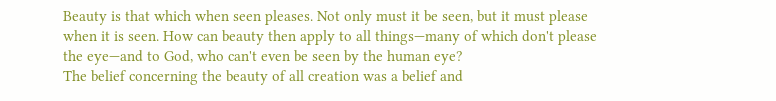Beauty is that which when seen pleases. Not only must it be seen, but it must please when it is seen. How can beauty then apply to all things—many of which don't please the eye—and to God, who can't even be seen by the human eye?
The belief concerning the beauty of all creation was a belief and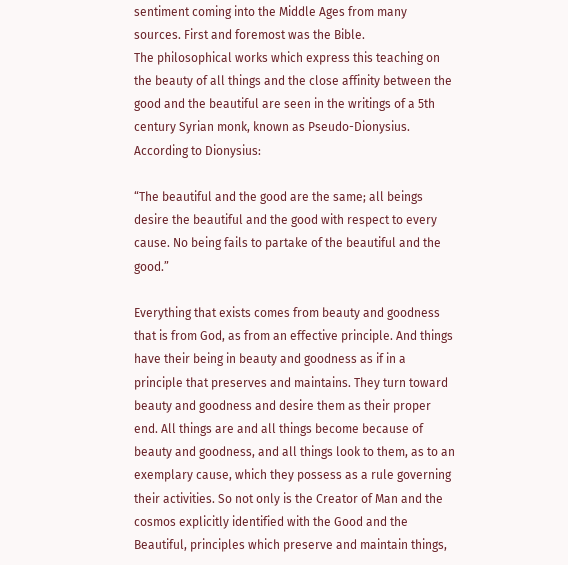sentiment coming into the Middle Ages from many sources. First and foremost was the Bible.
The philosophical works which express this teaching on the beauty of all things and the close affinity between the good and the beautiful are seen in the writings of a 5th century Syrian monk, known as Pseudo-Dionysius. According to Dionysius:

“The beautiful and the good are the same; all beings desire the beautiful and the good with respect to every cause. No being fails to partake of the beautiful and the good.”

Everything that exists comes from beauty and goodness that is from God, as from an effective principle. And things have their being in beauty and goodness as if in a principle that preserves and maintains. They turn toward beauty and goodness and desire them as their proper end. All things are and all things become because of beauty and goodness, and all things look to them, as to an exemplary cause, which they possess as a rule governing their activities. So not only is the Creator of Man and the cosmos explicitly identified with the Good and the Beautiful, principles which preserve and maintain things,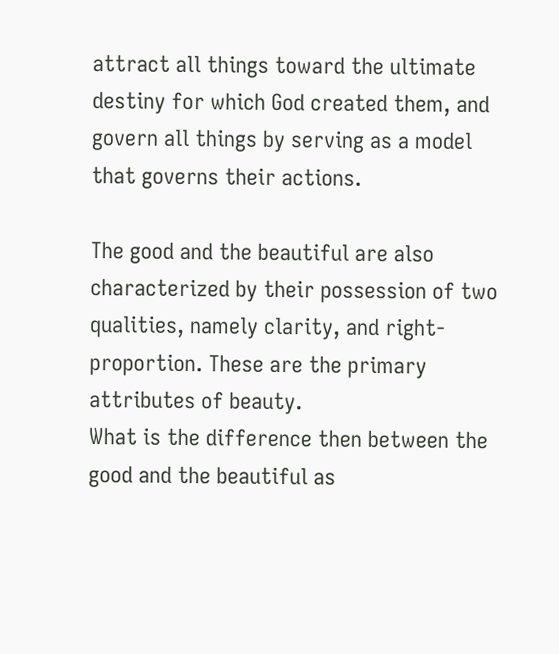attract all things toward the ultimate destiny for which God created them, and govern all things by serving as a model that governs their actions.

The good and the beautiful are also characterized by their possession of two qualities, namely clarity, and right-proportion. These are the primary attributes of beauty.
What is the difference then between the good and the beautiful as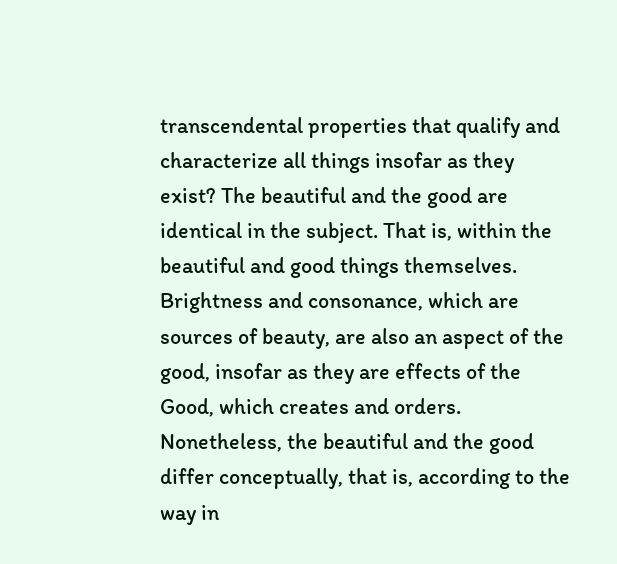transcendental properties that qualify and characterize all things insofar as they exist? The beautiful and the good are identical in the subject. That is, within the beautiful and good things themselves. Brightness and consonance, which are sources of beauty, are also an aspect of the good, insofar as they are effects of the Good, which creates and orders. Nonetheless, the beautiful and the good differ conceptually, that is, according to the way in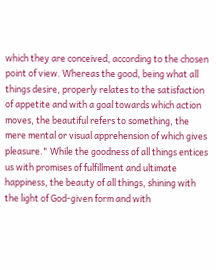which they are conceived, according to the chosen point of view. Whereas the good, being what all things desire, properly relates to the satisfaction of appetite and with a goal towards which action moves, the beautiful refers to something, the mere mental or visual apprehension of which gives pleasure." While the goodness of all things entices us with promises of fulfillment and ultimate happiness, the beauty of all things, shining with the light of God-given form and with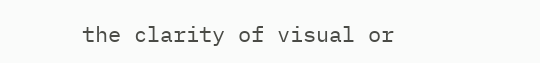the clarity of visual or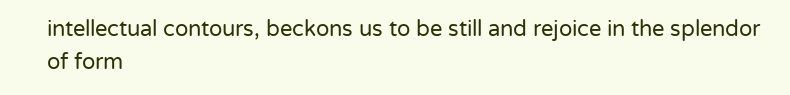intellectual contours, beckons us to be still and rejoice in the splendor of form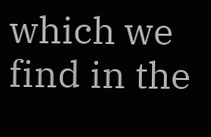which we find in the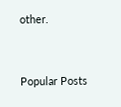other.


Popular Posts